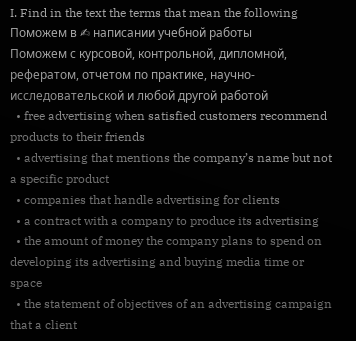I. Find in the text the terms that mean the following
Поможем в ✍ написании учебной работы
Поможем с курсовой, контрольной, дипломной, рефератом, отчетом по практике, научно-исследовательской и любой другой работой
  • free advertising when satisfied customers recommend products to their friends
  • advertising that mentions the company’s name but not a specific product
  • companies that handle advertising for clients
  • a contract with a company to produce its advertising
  • the amount of money the company plans to spend on developing its advertising and buying media time or space
  • the statement of objectives of an advertising campaign that a client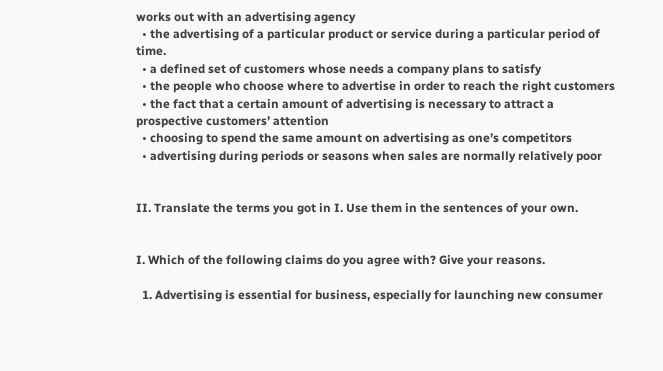works out with an advertising agency
  • the advertising of a particular product or service during a particular period of time.
  • a defined set of customers whose needs a company plans to satisfy
  • the people who choose where to advertise in order to reach the right customers
  • the fact that a certain amount of advertising is necessary to attract a prospective customers’ attention
  • choosing to spend the same amount on advertising as one’s competitors
  • advertising during periods or seasons when sales are normally relatively poor


II. Translate the terms you got in I. Use them in the sentences of your own.


I. Which of the following claims do you agree with? Give your reasons.

  1. Advertising is essential for business, especially for launching new consumer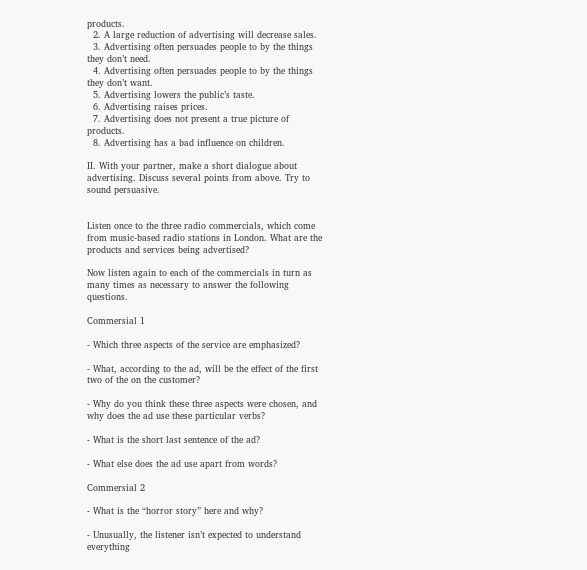products.
  2. A large reduction of advertising will decrease sales.
  3. Advertising often persuades people to by the things they don’t need.
  4. Advertising often persuades people to by the things they don’t want.
  5. Advertising lowers the public’s taste.
  6. Advertising raises prices.
  7. Advertising does not present a true picture of products.
  8. Advertising has a bad influence on children.

II. With your partner, make a short dialogue about advertising. Discuss several points from above. Try to sound persuasive.


Listen once to the three radio commercials, which come from music-based radio stations in London. What are the products and services being advertised?

Now listen again to each of the commercials in turn as many times as necessary to answer the following questions.

Commersial 1

- Which three aspects of the service are emphasized?

- What, according to the ad, will be the effect of the first two of the on the customer?

- Why do you think these three aspects were chosen, and why does the ad use these particular verbs?

- What is the short last sentence of the ad?

- What else does the ad use apart from words?

Commersial 2

- What is the “horror story” here and why?

- Unusually, the listener isn’t expected to understand everything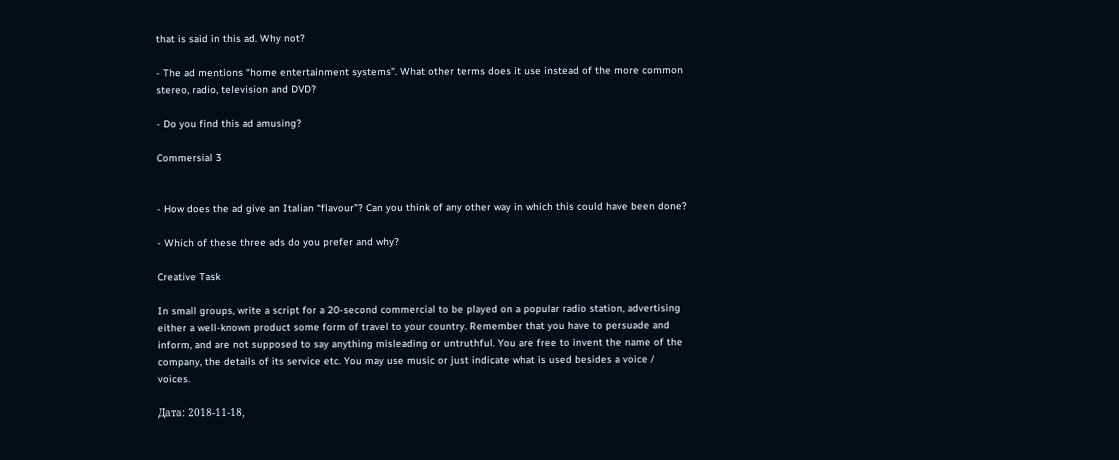that is said in this ad. Why not?

- The ad mentions “home entertainment systems”. What other terms does it use instead of the more common stereo, radio, television and DVD?

- Do you find this ad amusing?

Commersial 3


- How does the ad give an Italian “flavour”? Can you think of any other way in which this could have been done?

- Which of these three ads do you prefer and why?

Creative Task

In small groups, write a script for a 20-second commercial to be played on a popular radio station, advertising either a well-known product some form of travel to your country. Remember that you have to persuade and inform, and are not supposed to say anything misleading or untruthful. You are free to invent the name of the company, the details of its service etc. You may use music or just indicate what is used besides a voice / voices.

Дата: 2018-11-18,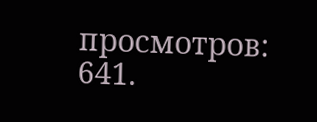просмотров: 641.